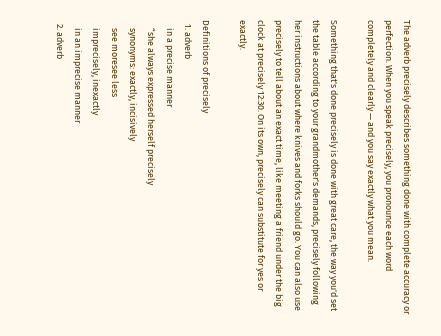The adverb precisely describes something done with complete accuracy or perfection. When you speak precisely, you pronounce each word completely and clearly — and you say exactly what you mean.

Something that's done precisely is done with great care, the way you'd set the table according to your grandmother's demands, precisely following her instructions about where knives and forks should go. You can also use precisely to tell about an exact time, like meeting a friend under the big clock at precisely 12:30. On its own, precisely can substitute for yes or exactly.

Definitions of precisely
  1. adverb
    in a precise manner
    “she always expressed herself precisely
    synonyms: exactly, incisively
    see moresee less
    imprecisely, inexactly
    in an imprecise manner
  2. adverb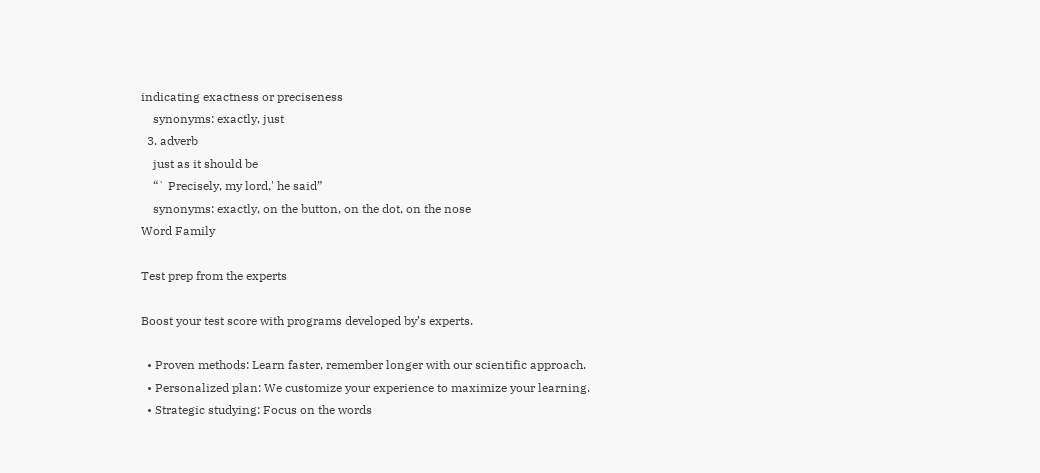indicating exactness or preciseness
    synonyms: exactly, just
  3. adverb
    just as it should be
    “` Precisely, my lord,' he said”
    synonyms: exactly, on the button, on the dot, on the nose
Word Family

Test prep from the experts

Boost your test score with programs developed by’s experts.

  • Proven methods: Learn faster, remember longer with our scientific approach.
  • Personalized plan: We customize your experience to maximize your learning.
  • Strategic studying: Focus on the words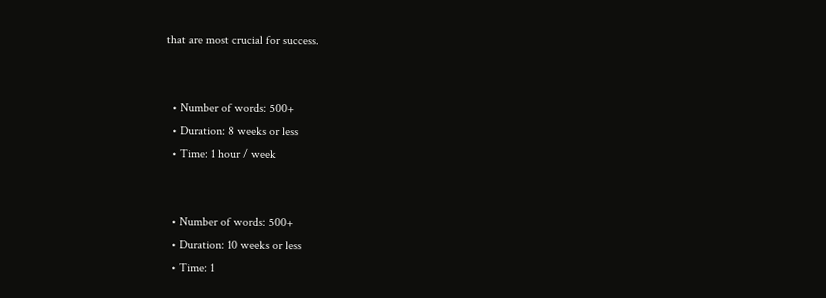that are most crucial for success.


  • Number of words: 500+
  • Duration: 8 weeks or less
  • Time: 1 hour / week


  • Number of words: 500+
  • Duration: 10 weeks or less
  • Time: 1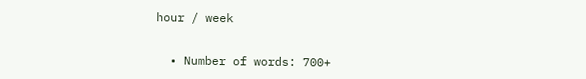hour / week


  • Number of words: 700+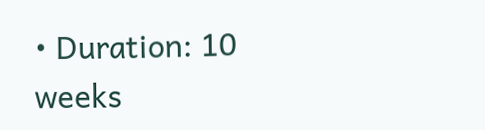• Duration: 10 weeks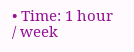• Time: 1 hour / week